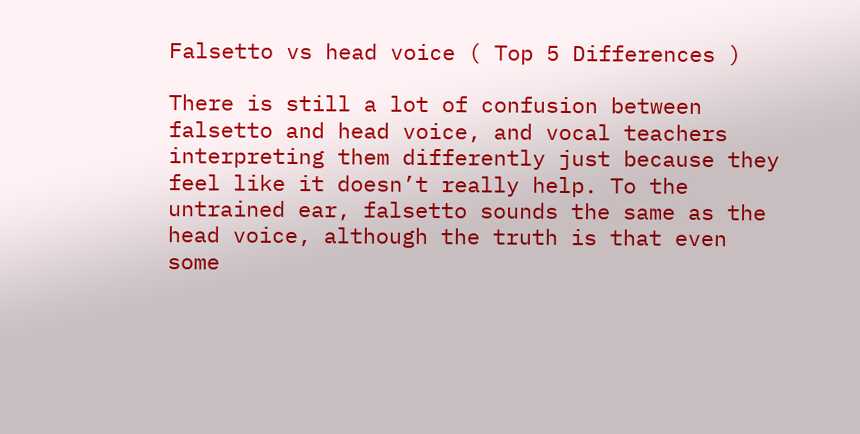Falsetto vs head voice ( Top 5 Differences )

There is still a lot of confusion between falsetto and head voice, and vocal teachers interpreting them differently just because they feel like it doesn’t really help. To the untrained ear, falsetto sounds the same as the head voice, although the truth is that even some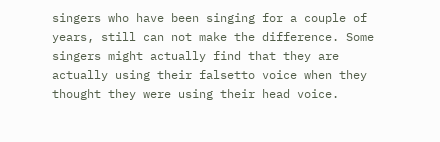singers who have been singing for a couple of years, still can not make the difference. Some singers might actually find that they are actually using their falsetto voice when they thought they were using their head voice.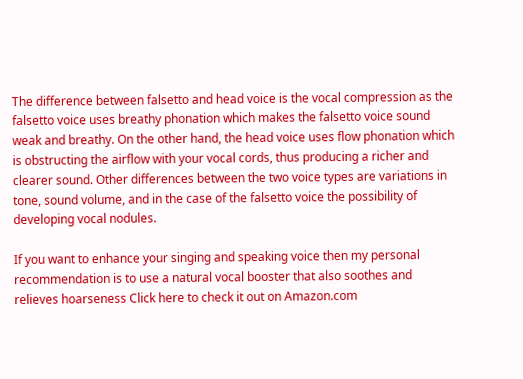The difference between falsetto and head voice is the vocal compression as the falsetto voice uses breathy phonation which makes the falsetto voice sound weak and breathy. On the other hand, the head voice uses flow phonation which is obstructing the airflow with your vocal cords, thus producing a richer and clearer sound. Other differences between the two voice types are variations in tone, sound volume, and in the case of the falsetto voice the possibility of developing vocal nodules.

If you want to enhance your singing and speaking voice then my personal recommendation is to use a natural vocal booster that also soothes and relieves hoarseness Click here to check it out on Amazon.com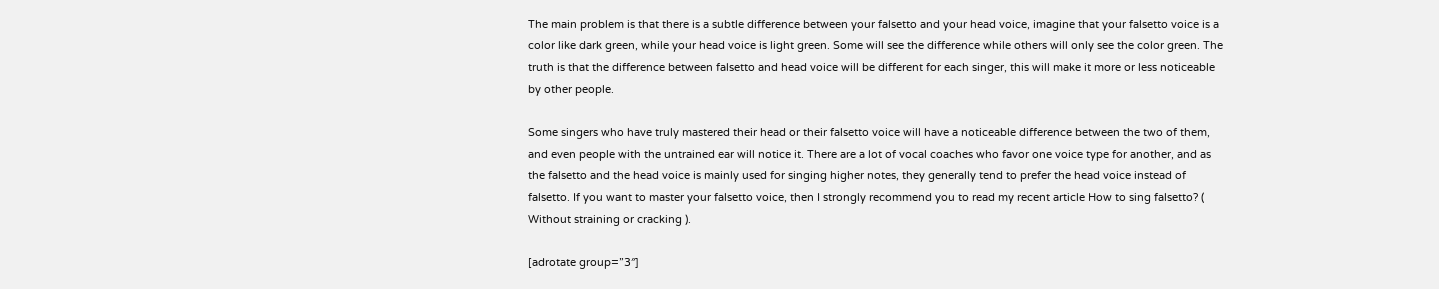The main problem is that there is a subtle difference between your falsetto and your head voice, imagine that your falsetto voice is a color like dark green, while your head voice is light green. Some will see the difference while others will only see the color green. The truth is that the difference between falsetto and head voice will be different for each singer, this will make it more or less noticeable by other people.

Some singers who have truly mastered their head or their falsetto voice will have a noticeable difference between the two of them, and even people with the untrained ear will notice it. There are a lot of vocal coaches who favor one voice type for another, and as the falsetto and the head voice is mainly used for singing higher notes, they generally tend to prefer the head voice instead of falsetto. If you want to master your falsetto voice, then I strongly recommend you to read my recent article How to sing falsetto? ( Without straining or cracking ).

[adrotate group=”3″]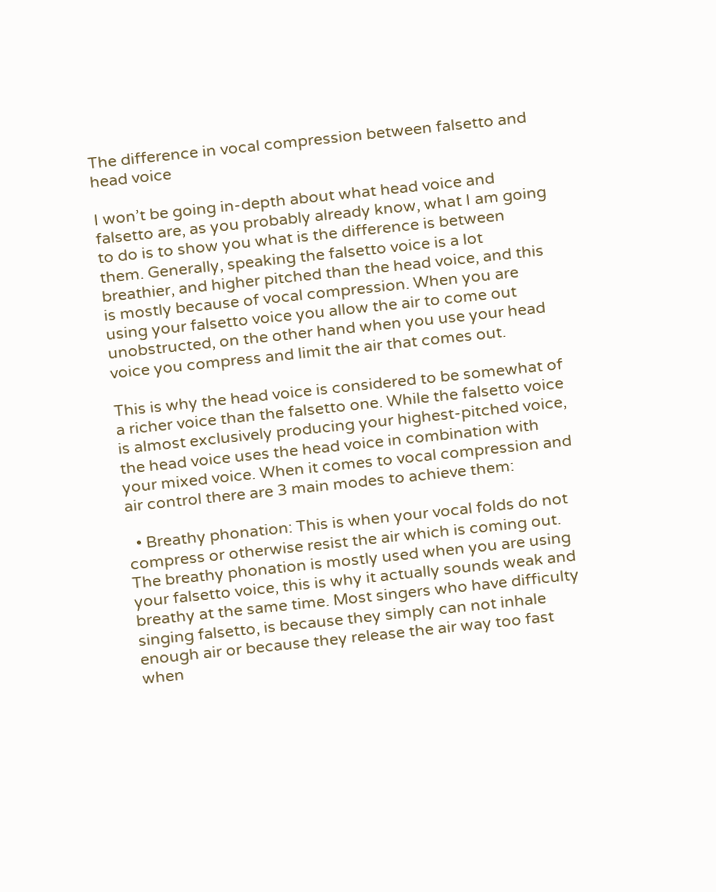The difference in vocal compression between falsetto and head voice

I won’t be going in-depth about what head voice and falsetto are, as you probably already know, what I am going to do is to show you what is the difference is between them. Generally, speaking the falsetto voice is a lot breathier, and higher pitched than the head voice, and this is mostly because of vocal compression. When you are using your falsetto voice you allow the air to come out unobstructed, on the other hand when you use your head voice you compress and limit the air that comes out.

This is why the head voice is considered to be somewhat of a richer voice than the falsetto one. While the falsetto voice is almost exclusively producing your highest-pitched voice, the head voice uses the head voice in combination with your mixed voice. When it comes to vocal compression and air control there are 3 main modes to achieve them:

  • Breathy phonation: This is when your vocal folds do not compress or otherwise resist the air which is coming out. The breathy phonation is mostly used when you are using your falsetto voice, this is why it actually sounds weak and breathy at the same time. Most singers who have difficulty singing falsetto, is because they simply can not inhale enough air or because they release the air way too fast when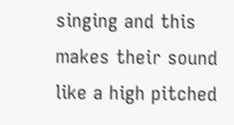singing and this makes their sound like a high pitched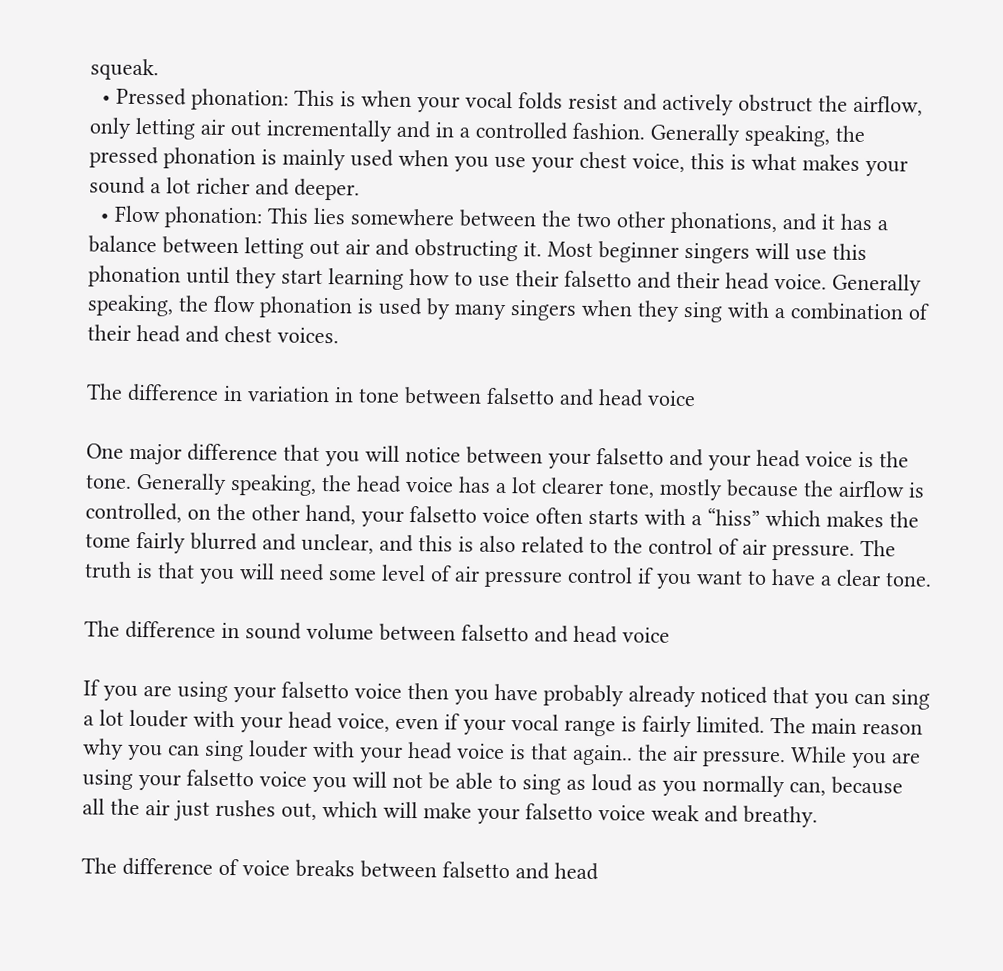squeak.
  • Pressed phonation: This is when your vocal folds resist and actively obstruct the airflow, only letting air out incrementally and in a controlled fashion. Generally speaking, the pressed phonation is mainly used when you use your chest voice, this is what makes your sound a lot richer and deeper.
  • Flow phonation: This lies somewhere between the two other phonations, and it has a balance between letting out air and obstructing it. Most beginner singers will use this phonation until they start learning how to use their falsetto and their head voice. Generally speaking, the flow phonation is used by many singers when they sing with a combination of their head and chest voices.

The difference in variation in tone between falsetto and head voice

One major difference that you will notice between your falsetto and your head voice is the tone. Generally speaking, the head voice has a lot clearer tone, mostly because the airflow is controlled, on the other hand, your falsetto voice often starts with a “hiss” which makes the tome fairly blurred and unclear, and this is also related to the control of air pressure. The truth is that you will need some level of air pressure control if you want to have a clear tone.

The difference in sound volume between falsetto and head voice

If you are using your falsetto voice then you have probably already noticed that you can sing a lot louder with your head voice, even if your vocal range is fairly limited. The main reason why you can sing louder with your head voice is that again.. the air pressure. While you are using your falsetto voice you will not be able to sing as loud as you normally can, because all the air just rushes out, which will make your falsetto voice weak and breathy.

The difference of voice breaks between falsetto and head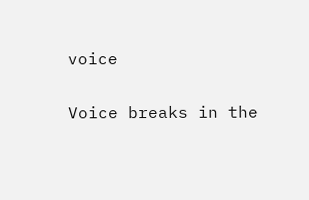voice

Voice breaks in the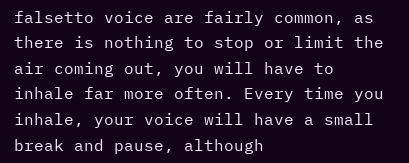falsetto voice are fairly common, as there is nothing to stop or limit the air coming out, you will have to inhale far more often. Every time you inhale, your voice will have a small break and pause, although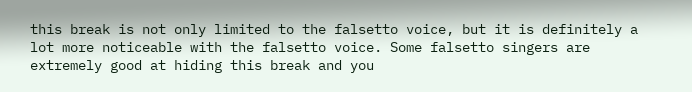this break is not only limited to the falsetto voice, but it is definitely a lot more noticeable with the falsetto voice. Some falsetto singers are extremely good at hiding this break and you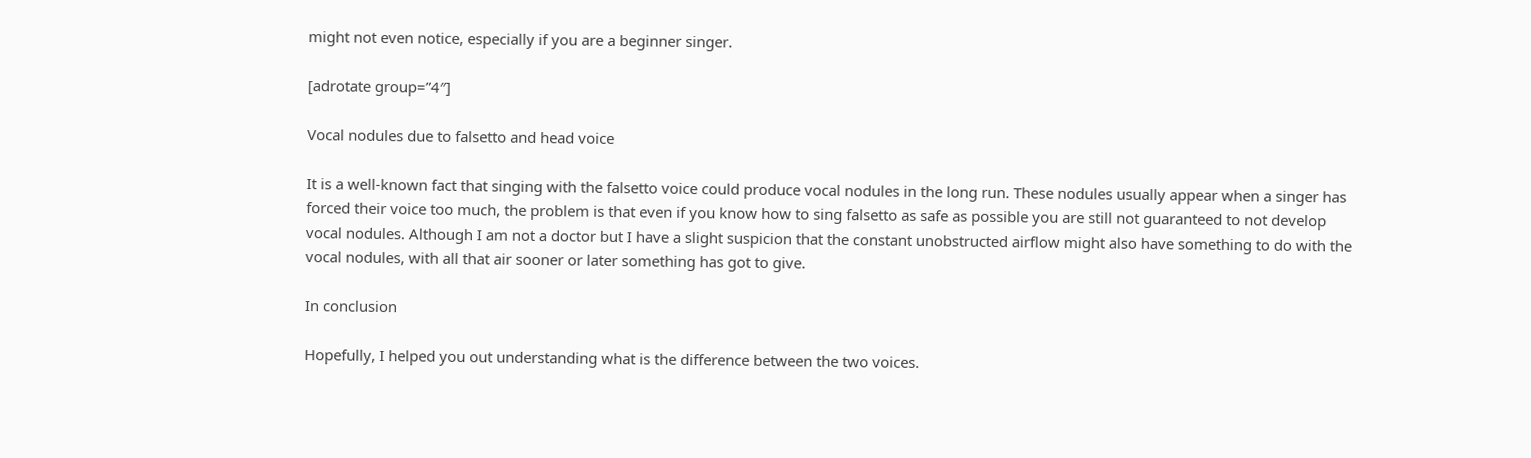might not even notice, especially if you are a beginner singer.

[adrotate group=”4″]

Vocal nodules due to falsetto and head voice

It is a well-known fact that singing with the falsetto voice could produce vocal nodules in the long run. These nodules usually appear when a singer has forced their voice too much, the problem is that even if you know how to sing falsetto as safe as possible you are still not guaranteed to not develop vocal nodules. Although I am not a doctor but I have a slight suspicion that the constant unobstructed airflow might also have something to do with the vocal nodules, with all that air sooner or later something has got to give.

In conclusion

Hopefully, I helped you out understanding what is the difference between the two voices.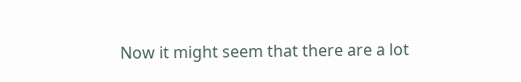Now it might seem that there are a lot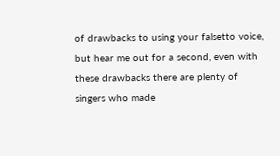of drawbacks to using your falsetto voice, but hear me out for a second, even with these drawbacks there are plenty of singers who made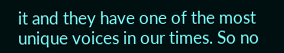it and they have one of the most unique voices in our times. So no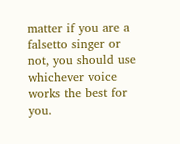matter if you are a falsetto singer or not, you should use whichever voice works the best for you.